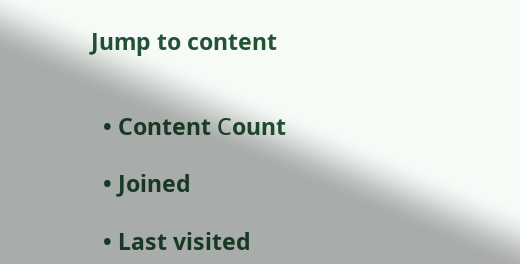Jump to content


  • Content Сount

  • Joined

  • Last visited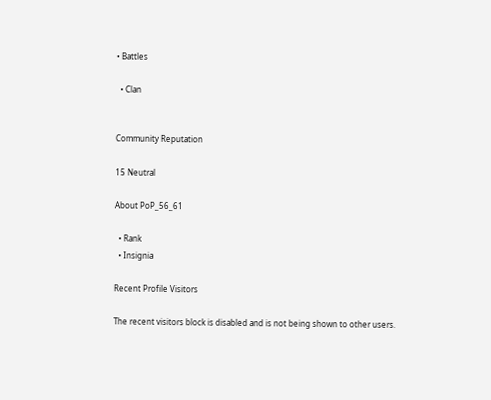• Battles

  • Clan


Community Reputation

15 Neutral

About PoP_56_61

  • Rank
  • Insignia

Recent Profile Visitors

The recent visitors block is disabled and is not being shown to other users.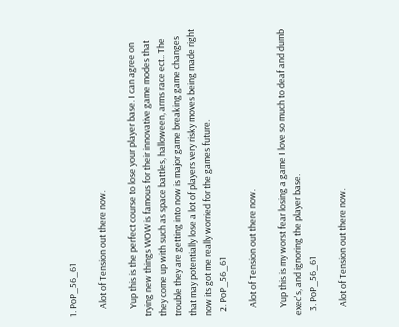1. PoP_56_61

    Alot of Tension out there now.

    Yup this is the perfect course to lose your player base. I can agree on trying new things WOW is famous for their innovative game modes that they come up with such as space battles, halloween, arms race ect.. The trouble they are getting into now is major game breaking game changes that may potentially lose a lot of players very risky moves being made right now its got me really worried for the games future.
  2. PoP_56_61

    Alot of Tension out there now.

    Yup this is my worst fear losing a game I love so much to deaf and dumb exec's, and ignoring the player base.
  3. PoP_56_61

    Alot of Tension out there now.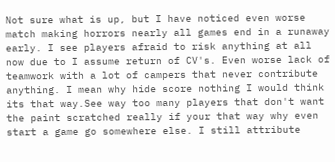Not sure what is up, but I have noticed even worse match making horrors nearly all games end in a runaway early. I see players afraid to risk anything at all now due to I assume return of CV's. Even worse lack of teamwork with a lot of campers that never contribute anything. I mean why hide score nothing I would think its that way.See way too many players that don't want the paint scratched really if your that way why even start a game go somewhere else. I still attribute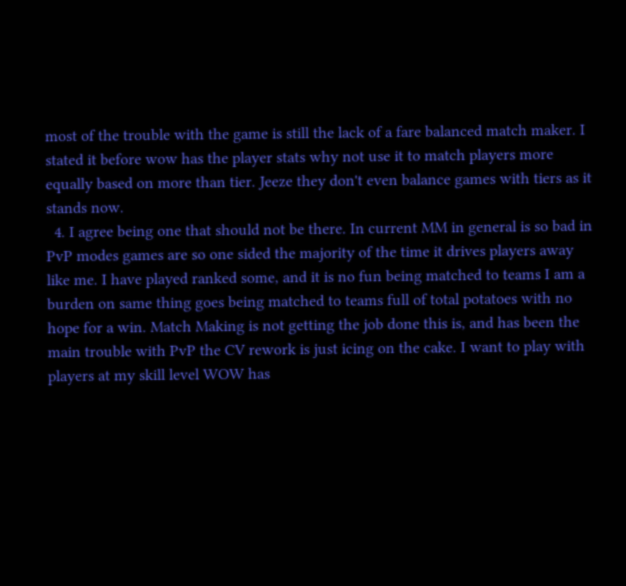most of the trouble with the game is still the lack of a fare balanced match maker. I stated it before wow has the player stats why not use it to match players more equally based on more than tier. Jeeze they don't even balance games with tiers as it stands now.
  4. I agree being one that should not be there. In current MM in general is so bad in PvP modes games are so one sided the majority of the time it drives players away like me. I have played ranked some, and it is no fun being matched to teams I am a burden on same thing goes being matched to teams full of total potatoes with no hope for a win. Match Making is not getting the job done this is, and has been the main trouble with PvP the CV rework is just icing on the cake. I want to play with players at my skill level WOW has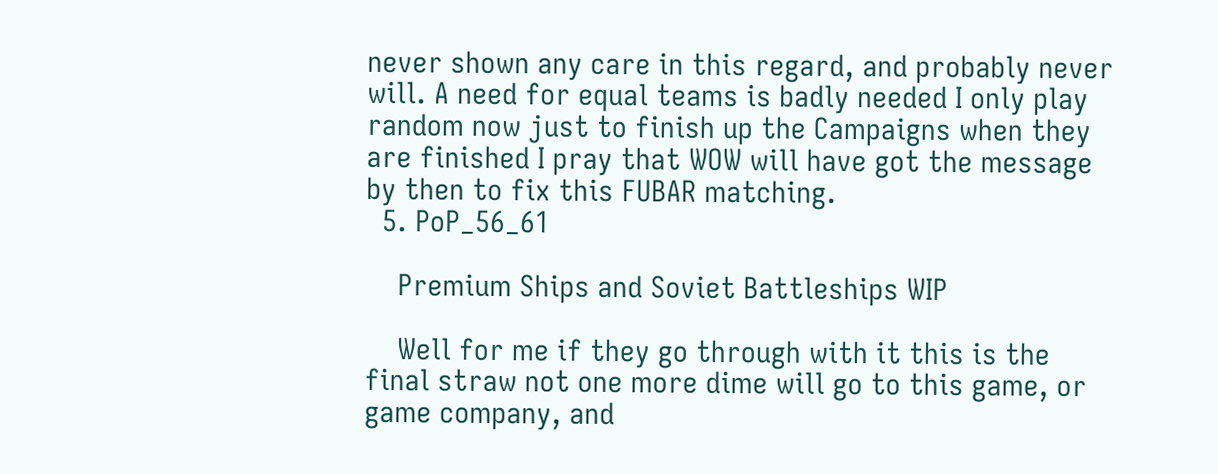never shown any care in this regard, and probably never will. A need for equal teams is badly needed I only play random now just to finish up the Campaigns when they are finished I pray that WOW will have got the message by then to fix this FUBAR matching.
  5. PoP_56_61

    Premium Ships and Soviet Battleships WIP

    Well for me if they go through with it this is the final straw not one more dime will go to this game, or game company, and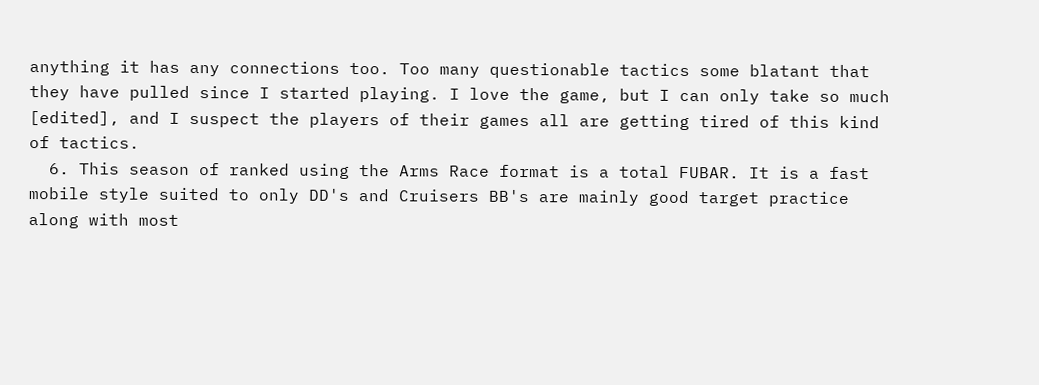anything it has any connections too. Too many questionable tactics some blatant that they have pulled since I started playing. I love the game, but I can only take so much [edited], and I suspect the players of their games all are getting tired of this kind of tactics.
  6. This season of ranked using the Arms Race format is a total FUBAR. It is a fast mobile style suited to only DD's and Cruisers BB's are mainly good target practice along with most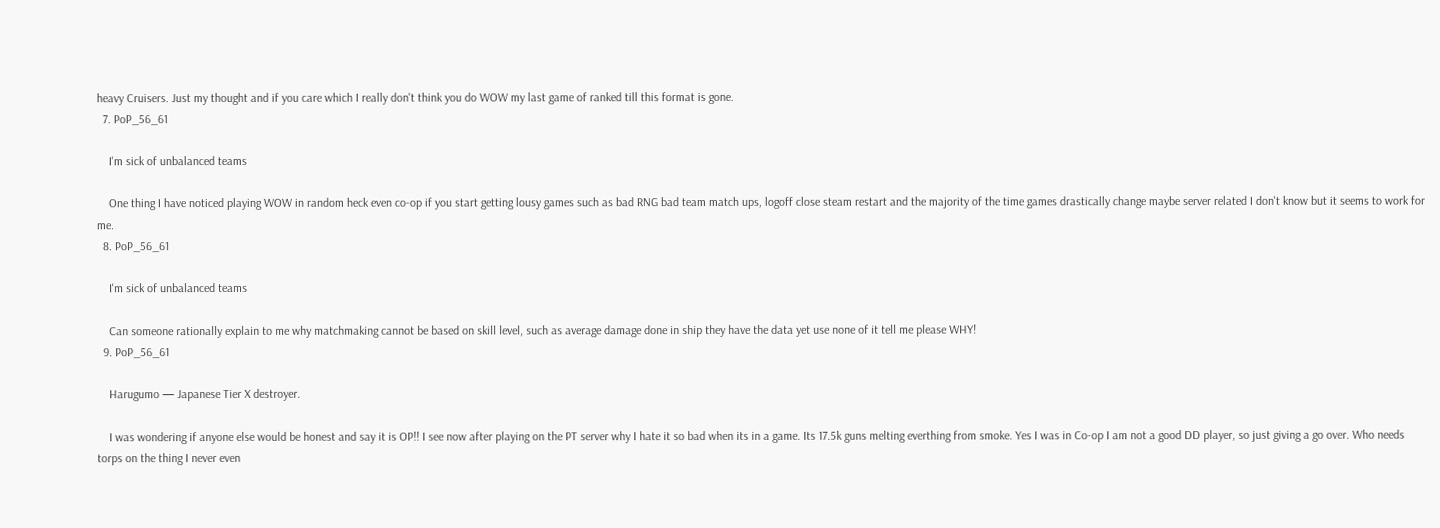heavy Cruisers. Just my thought and if you care which I really don't think you do WOW my last game of ranked till this format is gone.
  7. PoP_56_61

    I'm sick of unbalanced teams

    One thing I have noticed playing WOW in random heck even co-op if you start getting lousy games such as bad RNG bad team match ups, logoff close steam restart and the majority of the time games drastically change maybe server related I don't know but it seems to work for me.
  8. PoP_56_61

    I'm sick of unbalanced teams

    Can someone rationally explain to me why matchmaking cannot be based on skill level, such as average damage done in ship they have the data yet use none of it tell me please WHY!
  9. PoP_56_61

    Harugumo — Japanese Tier X destroyer.

    I was wondering if anyone else would be honest and say it is OP!! I see now after playing on the PT server why I hate it so bad when its in a game. Its 17.5k guns melting everthing from smoke. Yes I was in Co-op I am not a good DD player, so just giving a go over. Who needs torps on the thing I never even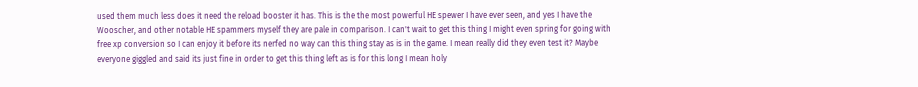used them much less does it need the reload booster it has. This is the the most powerful HE spewer I have ever seen, and yes I have the Wooscher, and other notable HE spammers myself they are pale in comparison. I can't wait to get this thing I might even spring for going with free xp conversion so I can enjoy it before its nerfed no way can this thing stay as is in the game. I mean really did they even test it? Maybe everyone giggled and said its just fine in order to get this thing left as is for this long I mean holy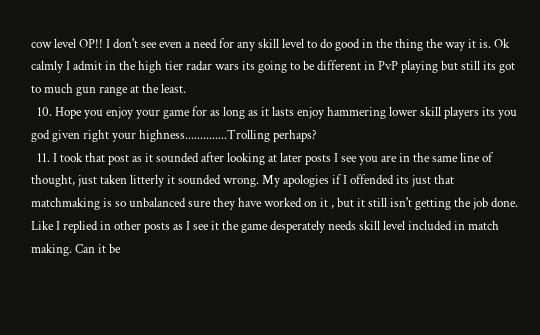cow level OP!! I don't see even a need for any skill level to do good in the thing the way it is. Ok calmly I admit in the high tier radar wars its going to be different in PvP playing but still its got to much gun range at the least.
  10. Hope you enjoy your game for as long as it lasts enjoy hammering lower skill players its you god given right your highness..............Trolling perhaps?
  11. I took that post as it sounded after looking at later posts I see you are in the same line of thought, just taken litterly it sounded wrong. My apologies if I offended its just that matchmaking is so unbalanced sure they have worked on it , but it still isn't getting the job done. Like I replied in other posts as I see it the game desperately needs skill level included in match making. Can it be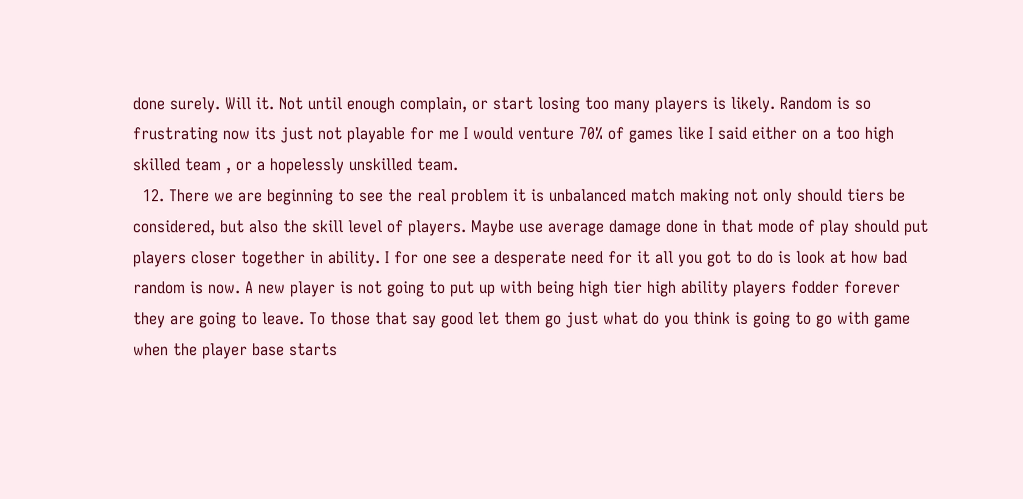done surely. Will it. Not until enough complain, or start losing too many players is likely. Random is so frustrating now its just not playable for me I would venture 70% of games like I said either on a too high skilled team , or a hopelessly unskilled team.
  12. There we are beginning to see the real problem it is unbalanced match making not only should tiers be considered, but also the skill level of players. Maybe use average damage done in that mode of play should put players closer together in ability. I for one see a desperate need for it all you got to do is look at how bad random is now. A new player is not going to put up with being high tier high ability players fodder forever they are going to leave. To those that say good let them go just what do you think is going to go with game when the player base starts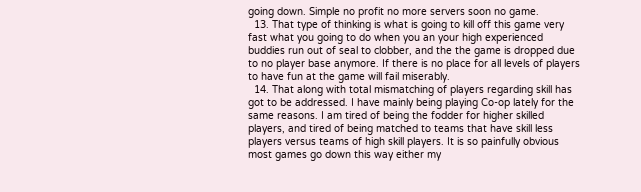going down. Simple no profit no more servers soon no game.
  13. That type of thinking is what is going to kill off this game very fast what you going to do when you an your high experienced buddies run out of seal to clobber, and the the game is dropped due to no player base anymore. If there is no place for all levels of players to have fun at the game will fail miserably.
  14. That along with total mismatching of players regarding skill has got to be addressed. I have mainly being playing Co-op lately for the same reasons. I am tired of being the fodder for higher skilled players, and tired of being matched to teams that have skill less players versus teams of high skill players. It is so painfully obvious most games go down this way either my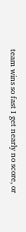team wins so fast I get nearly no score, or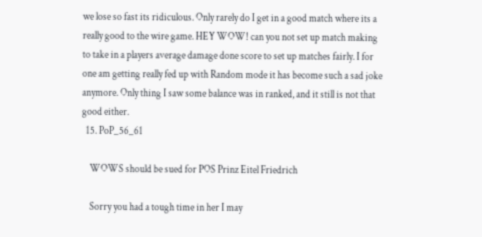we lose so fast its ridiculous. Only rarely do I get in a good match where its a really good to the wire game. HEY WOW! can you not set up match making to take in a players average damage done score to set up matches fairly. I for one am getting really fed up with Random mode it has become such a sad joke anymore. Only thing I saw some balance was in ranked, and it still is not that good either.
  15. PoP_56_61

    WOWS should be sued for POS Prinz Eitel Friedrich

    Sorry you had a tough time in her I may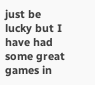just be lucky but I have had some great games in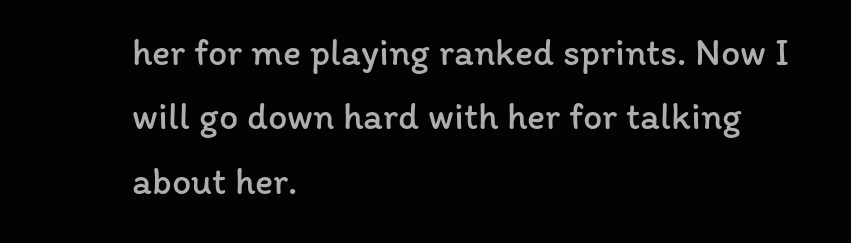her for me playing ranked sprints. Now I will go down hard with her for talking about her.